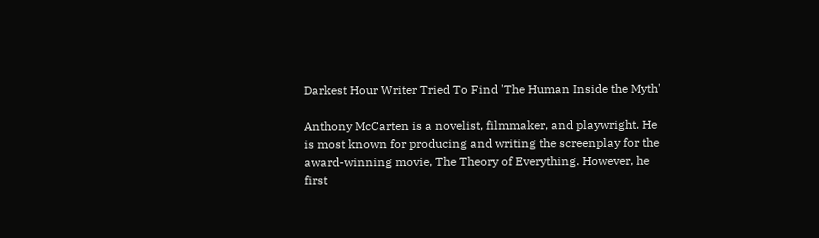Darkest Hour Writer Tried To Find 'The Human Inside the Myth'

Anthony McCarten is a novelist, filmmaker, and playwright. He is most known for producing and writing the screenplay for the award-winning movie, The Theory of Everything. However, he first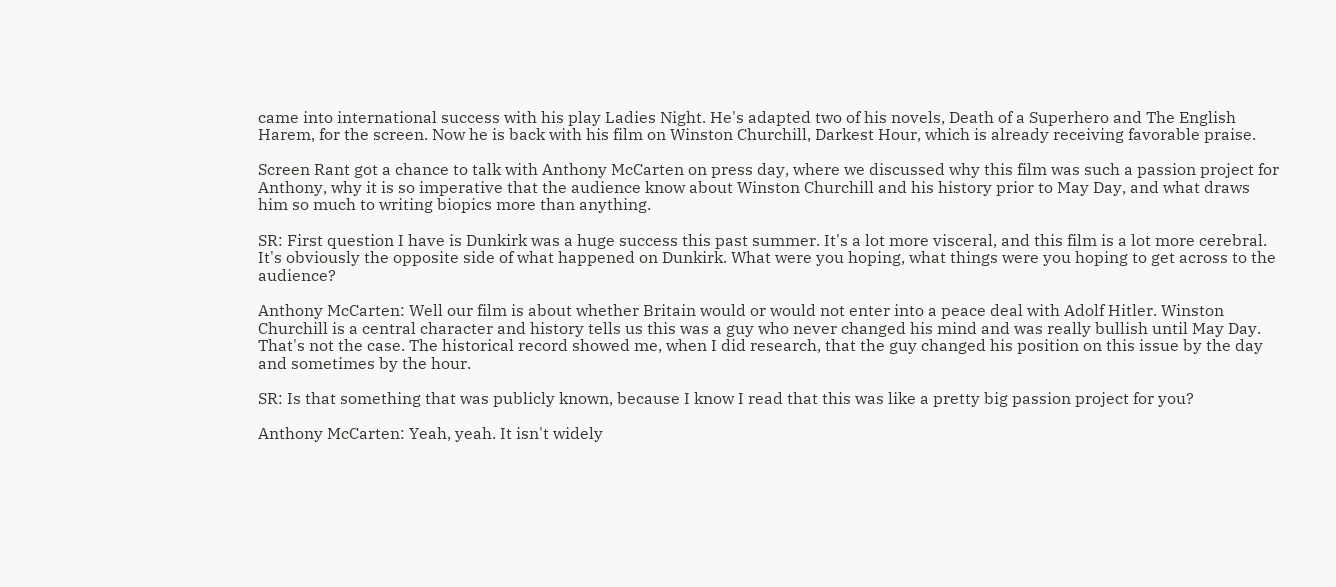came into international success with his play Ladies Night. He's adapted two of his novels, Death of a Superhero and The English Harem, for the screen. Now he is back with his film on Winston Churchill, Darkest Hour, which is already receiving favorable praise.

Screen Rant got a chance to talk with Anthony McCarten on press day, where we discussed why this film was such a passion project for Anthony, why it is so imperative that the audience know about Winston Churchill and his history prior to May Day, and what draws him so much to writing biopics more than anything.

SR: First question I have is Dunkirk was a huge success this past summer. It's a lot more visceral, and this film is a lot more cerebral. It's obviously the opposite side of what happened on Dunkirk. What were you hoping, what things were you hoping to get across to the audience?

Anthony McCarten: Well our film is about whether Britain would or would not enter into a peace deal with Adolf Hitler. Winston Churchill is a central character and history tells us this was a guy who never changed his mind and was really bullish until May Day. That's not the case. The historical record showed me, when I did research, that the guy changed his position on this issue by the day and sometimes by the hour.

SR: Is that something that was publicly known, because I know I read that this was like a pretty big passion project for you?

Anthony McCarten: Yeah, yeah. It isn't widely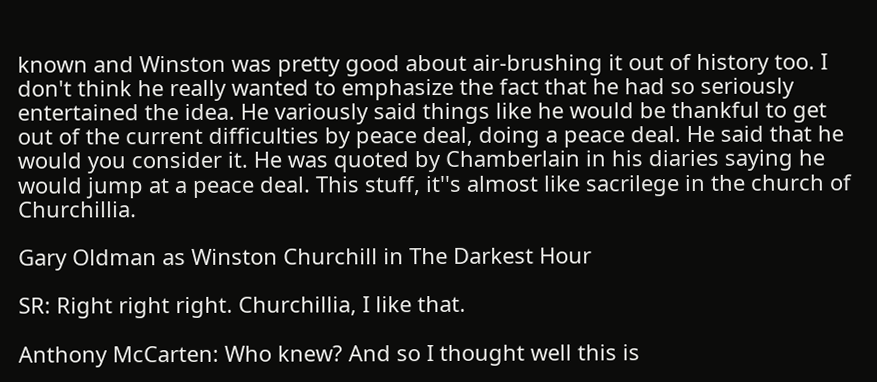known and Winston was pretty good about air-brushing it out of history too. I don't think he really wanted to emphasize the fact that he had so seriously entertained the idea. He variously said things like he would be thankful to get out of the current difficulties by peace deal, doing a peace deal. He said that he would you consider it. He was quoted by Chamberlain in his diaries saying he would jump at a peace deal. This stuff, it''s almost like sacrilege in the church of Churchillia.

Gary Oldman as Winston Churchill in The Darkest Hour

SR: Right right right. Churchillia, I like that.

Anthony McCarten: Who knew? And so I thought well this is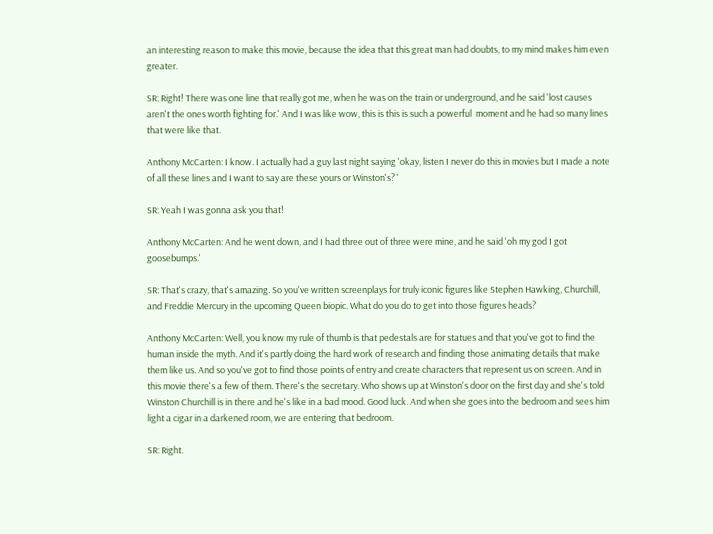an interesting reason to make this movie, because the idea that this great man had doubts, to my mind makes him even greater.

SR: Right! There was one line that really got me, when he was on the train or underground, and he said 'lost causes aren't the ones worth fighting for.' And I was like wow, this is this is such a powerful  moment and he had so many lines that were like that.

Anthony McCarten: I know. I actually had a guy last night saying 'okay, listen I never do this in movies but I made a note of all these lines and I want to say are these yours or Winston's? '

SR: Yeah I was gonna ask you that!

Anthony McCarten: And he went down, and I had three out of three were mine, and he said 'oh my god I got goosebumps.'

SR: That's crazy, that's amazing. So you've written screenplays for truly iconic figures like Stephen Hawking, Churchill, and Freddie Mercury in the upcoming Queen biopic. What do you do to get into those figures heads?

Anthony McCarten: Well, you know my rule of thumb is that pedestals are for statues and that you've got to find the human inside the myth. And it's partly doing the hard work of research and finding those animating details that make them like us. And so you've got to find those points of entry and create characters that represent us on screen. And in this movie there's a few of them. There's the secretary. Who shows up at Winston's door on the first day and she's told Winston Churchill is in there and he's like in a bad mood. Good luck. And when she goes into the bedroom and sees him light a cigar in a darkened room, we are entering that bedroom.

SR: Right.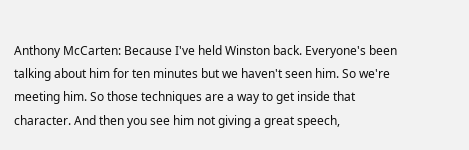Anthony McCarten: Because I've held Winston back. Everyone's been talking about him for ten minutes but we haven't seen him. So we're meeting him. So those techniques are a way to get inside that character. And then you see him not giving a great speech,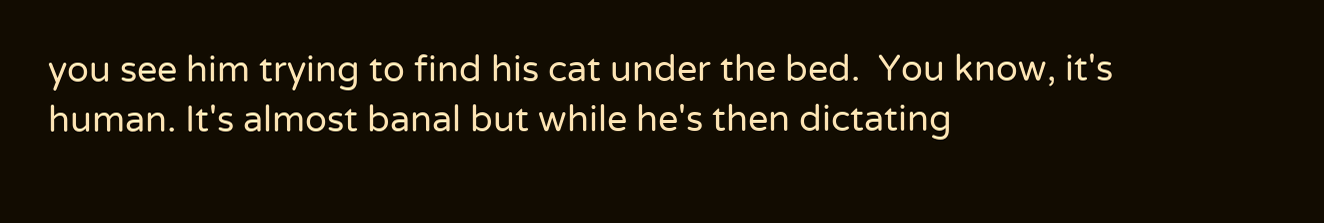you see him trying to find his cat under the bed.  You know, it's human. It's almost banal but while he's then dictating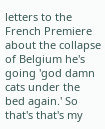letters to the French Premiere about the collapse of Belgium he's going 'god damn cats under the bed again.' So that's that's my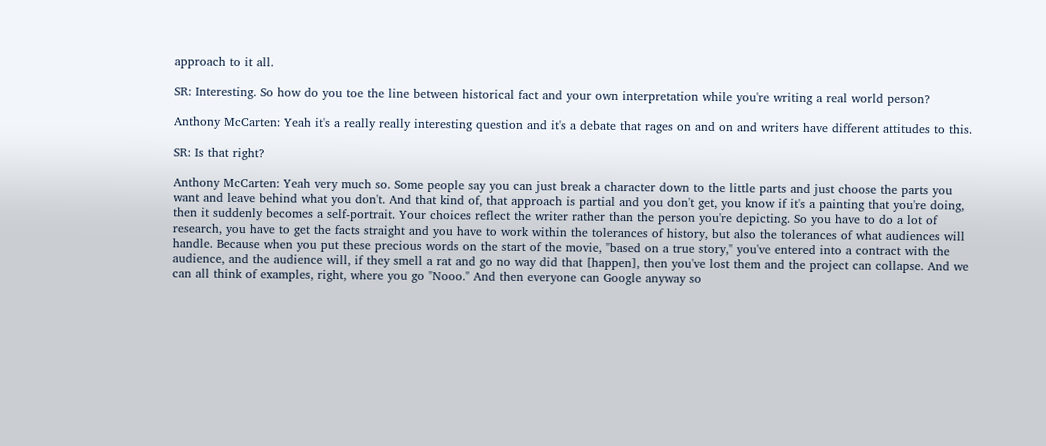approach to it all.

SR: Interesting. So how do you toe the line between historical fact and your own interpretation while you're writing a real world person?

Anthony McCarten: Yeah it's a really really interesting question and it's a debate that rages on and on and writers have different attitudes to this.

SR: Is that right?

Anthony McCarten: Yeah very much so. Some people say you can just break a character down to the little parts and just choose the parts you want and leave behind what you don't. And that kind of, that approach is partial and you don't get, you know if it's a painting that you're doing, then it suddenly becomes a self-portrait. Your choices reflect the writer rather than the person you're depicting. So you have to do a lot of research, you have to get the facts straight and you have to work within the tolerances of history, but also the tolerances of what audiences will handle. Because when you put these precious words on the start of the movie, "based on a true story," you've entered into a contract with the audience, and the audience will, if they smell a rat and go no way did that [happen], then you've lost them and the project can collapse. And we can all think of examples, right, where you go "Nooo." And then everyone can Google anyway so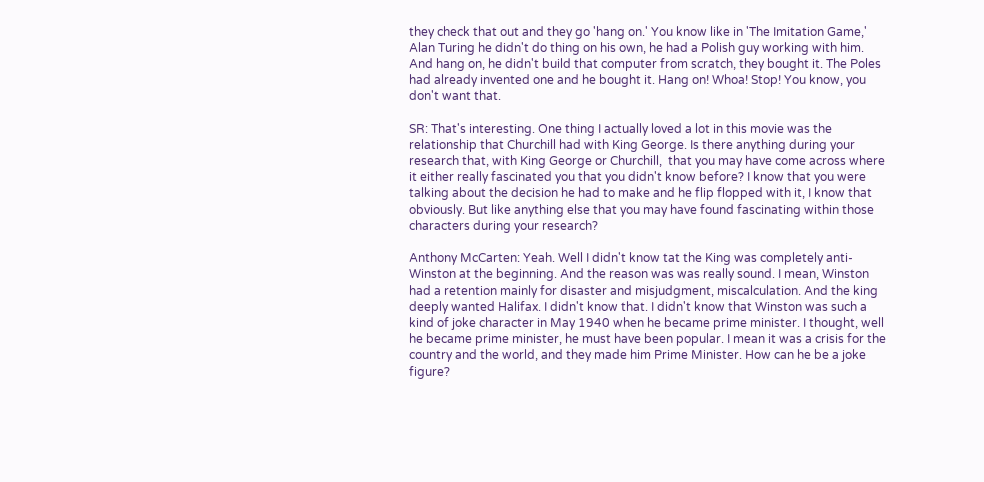they check that out and they go 'hang on.' You know like in 'The Imitation Game,' Alan Turing he didn't do thing on his own, he had a Polish guy working with him. And hang on, he didn't build that computer from scratch, they bought it. The Poles had already invented one and he bought it. Hang on! Whoa! Stop! You know, you don't want that.

SR: That's interesting. One thing I actually loved a lot in this movie was the relationship that Churchill had with King George. Is there anything during your research that, with King George or Churchill,  that you may have come across where it either really fascinated you that you didn't know before? I know that you were talking about the decision he had to make and he flip flopped with it, I know that obviously. But like anything else that you may have found fascinating within those characters during your research?

Anthony McCarten: Yeah. Well I didn't know tat the King was completely anti-Winston at the beginning. And the reason was was really sound. I mean, Winston had a retention mainly for disaster and misjudgment, miscalculation. And the king deeply wanted Halifax. I didn't know that. I didn't know that Winston was such a kind of joke character in May 1940 when he became prime minister. I thought, well he became prime minister, he must have been popular. I mean it was a crisis for the country and the world, and they made him Prime Minister. How can he be a joke figure?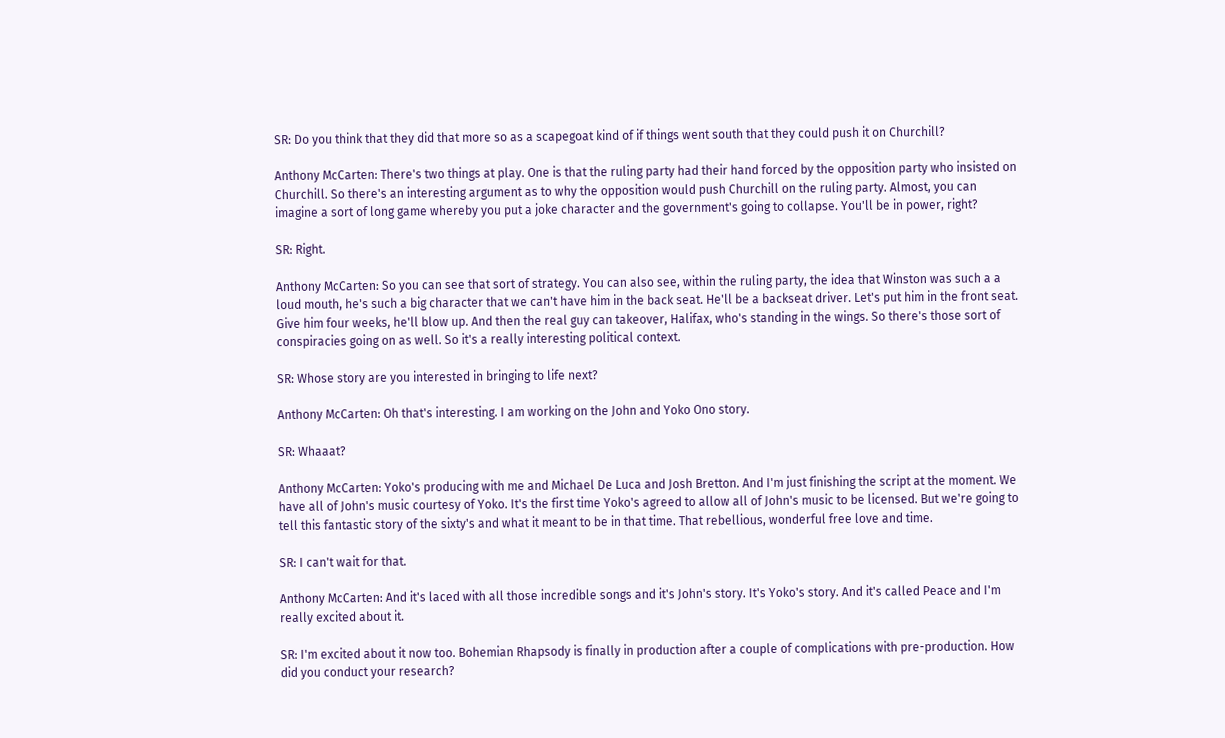SR: Do you think that they did that more so as a scapegoat kind of if things went south that they could push it on Churchill?

Anthony McCarten: There's two things at play. One is that the ruling party had their hand forced by the opposition party who insisted on Churchill. So there's an interesting argument as to why the opposition would push Churchill on the ruling party. Almost, you can imagine a sort of long game whereby you put a joke character and the government's going to collapse. You'll be in power, right?

SR: Right.

Anthony McCarten: So you can see that sort of strategy. You can also see, within the ruling party, the idea that Winston was such a a loud mouth, he's such a big character that we can't have him in the back seat. He'll be a backseat driver. Let's put him in the front seat. Give him four weeks, he'll blow up. And then the real guy can takeover, Halifax, who's standing in the wings. So there's those sort of conspiracies going on as well. So it's a really interesting political context.

SR: Whose story are you interested in bringing to life next?

Anthony McCarten: Oh that's interesting. I am working on the John and Yoko Ono story.

SR: Whaaat?

Anthony McCarten: Yoko's producing with me and Michael De Luca and Josh Bretton. And I'm just finishing the script at the moment. We have all of John's music courtesy of Yoko. It's the first time Yoko's agreed to allow all of John's music to be licensed. But we're going to tell this fantastic story of the sixty's and what it meant to be in that time. That rebellious, wonderful free love and time.

SR: I can't wait for that.

Anthony McCarten: And it's laced with all those incredible songs and it's John's story. It's Yoko's story. And it's called Peace and I'm really excited about it.

SR: I'm excited about it now too. Bohemian Rhapsody is finally in production after a couple of complications with pre-production. How did you conduct your research?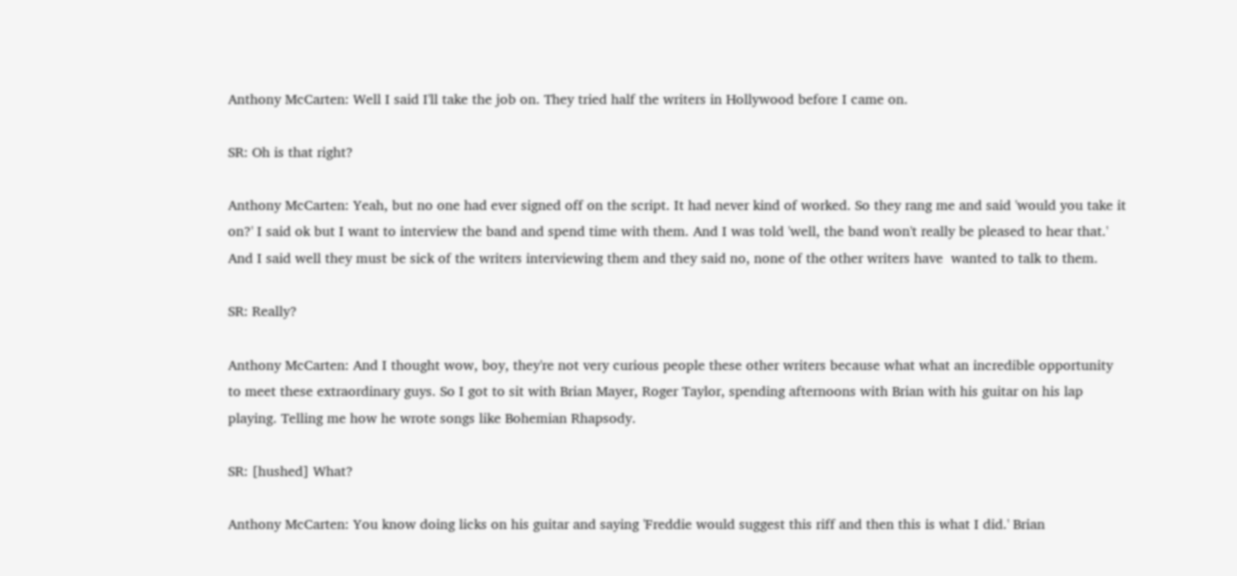Anthony McCarten: Well I said I'll take the job on. They tried half the writers in Hollywood before I came on.

SR: Oh is that right?

Anthony McCarten: Yeah, but no one had ever signed off on the script. It had never kind of worked. So they rang me and said 'would you take it on?' I said ok but I want to interview the band and spend time with them. And I was told 'well, the band won't really be pleased to hear that.' And I said well they must be sick of the writers interviewing them and they said no, none of the other writers have  wanted to talk to them.

SR: Really?

Anthony McCarten: And I thought wow, boy, they're not very curious people these other writers because what what an incredible opportunity to meet these extraordinary guys. So I got to sit with Brian Mayer, Roger Taylor, spending afternoons with Brian with his guitar on his lap playing. Telling me how he wrote songs like Bohemian Rhapsody.

SR: [hushed] What?

Anthony McCarten: You know doing licks on his guitar and saying 'Freddie would suggest this riff and then this is what I did.' Brian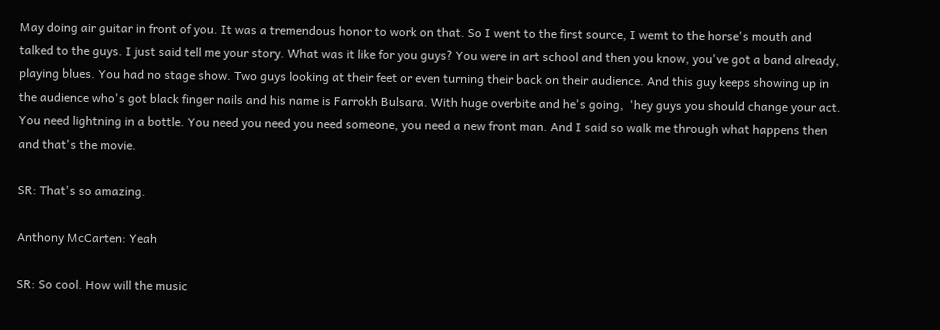May doing air guitar in front of you. It was a tremendous honor to work on that. So I went to the first source, I wemt to the horse's mouth and talked to the guys. I just said tell me your story. What was it like for you guys? You were in art school and then you know, you've got a band already, playing blues. You had no stage show. Two guys looking at their feet or even turning their back on their audience. And this guy keeps showing up in the audience who's got black finger nails and his name is Farrokh Bulsara. With huge overbite and he's going,  'hey guys you should change your act. You need lightning in a bottle. You need you need you need someone, you need a new front man. And I said so walk me through what happens then and that's the movie.

SR: That's so amazing.

Anthony McCarten: Yeah

SR: So cool. How will the music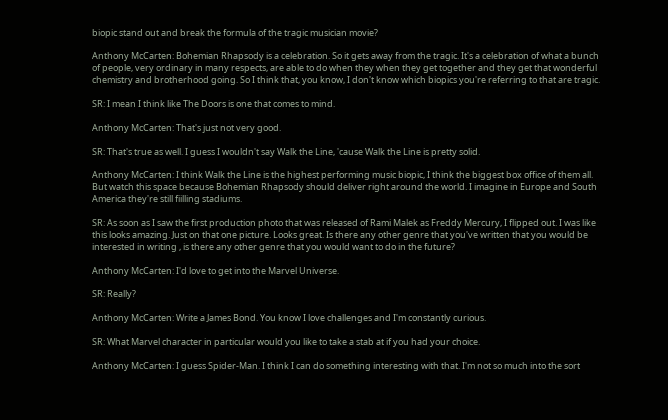biopic stand out and break the formula of the tragic musician movie?

Anthony McCarten: Bohemian Rhapsody is a celebration. So it gets away from the tragic. It's a celebration of what a bunch of people, very ordinary in many respects, are able to do when they when they get together and they get that wonderful chemistry and brotherhood going. So I think that, you know, I don't know which biopics you're referring to that are tragic.

SR: I mean I think like The Doors is one that comes to mind.

Anthony McCarten: That's just not very good.

SR: That's true as well. I guess I wouldn't say Walk the Line, 'cause Walk the Line is pretty solid.

Anthony McCarten: I think Walk the Line is the highest performing music biopic, I think the biggest box office of them all. But watch this space because Bohemian Rhapsody should deliver right around the world. I imagine in Europe and South America they're still fiilling stadiums.

SR: As soon as I saw the first production photo that was released of Rami Malek as Freddy Mercury, I flipped out. I was like this looks amazing. Just on that one picture. Looks great. Is there any other genre that you've written that you would be interested in writing , is there any other genre that you would want to do in the future?

Anthony McCarten: I'd love to get into the Marvel Universe.

SR: Really?

Anthony McCarten: Write a James Bond. You know I love challenges and I'm constantly curious.

SR: What Marvel character in particular would you like to take a stab at if you had your choice.

Anthony McCarten: I guess Spider-Man. I think I can do something interesting with that. I'm not so much into the sort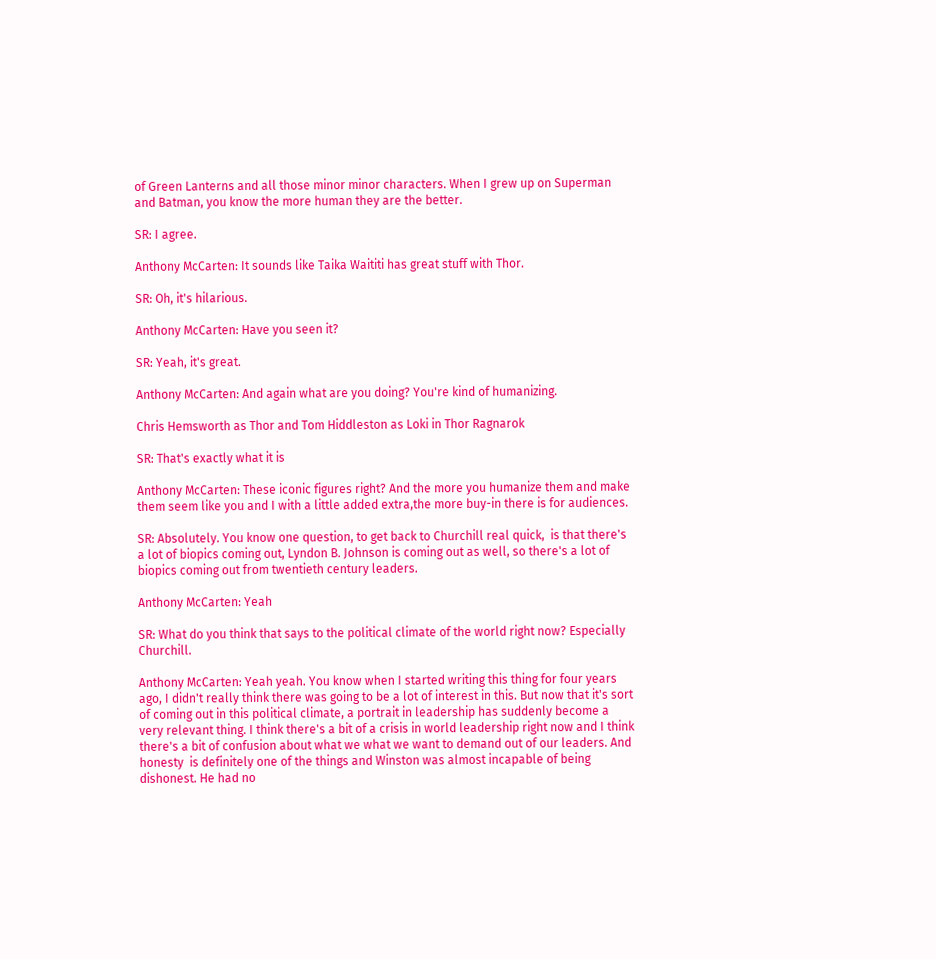of Green Lanterns and all those minor minor characters. When I grew up on Superman and Batman, you know the more human they are the better.

SR: I agree.

Anthony McCarten: It sounds like Taika Waititi has great stuff with Thor.

SR: Oh, it's hilarious.

Anthony McCarten: Have you seen it?

SR: Yeah, it's great.

Anthony McCarten: And again what are you doing? You're kind of humanizing.

Chris Hemsworth as Thor and Tom Hiddleston as Loki in Thor Ragnarok

SR: That's exactly what it is

Anthony McCarten: These iconic figures right? And the more you humanize them and make them seem like you and I with a little added extra,the more buy-in there is for audiences.

SR: Absolutely. You know one question, to get back to Churchill real quick,  is that there's a lot of biopics coming out, Lyndon B. Johnson is coming out as well, so there's a lot of biopics coming out from twentieth century leaders.

Anthony McCarten: Yeah

SR: What do you think that says to the political climate of the world right now? Especially Churchill.

Anthony McCarten: Yeah yeah. You know when I started writing this thing for four years ago, I didn't really think there was going to be a lot of interest in this. But now that it's sort of coming out in this political climate, a portrait in leadership has suddenly become a very relevant thing. I think there's a bit of a crisis in world leadership right now and I think there's a bit of confusion about what we what we want to demand out of our leaders. And honesty  is definitely one of the things and Winston was almost incapable of being dishonest. He had no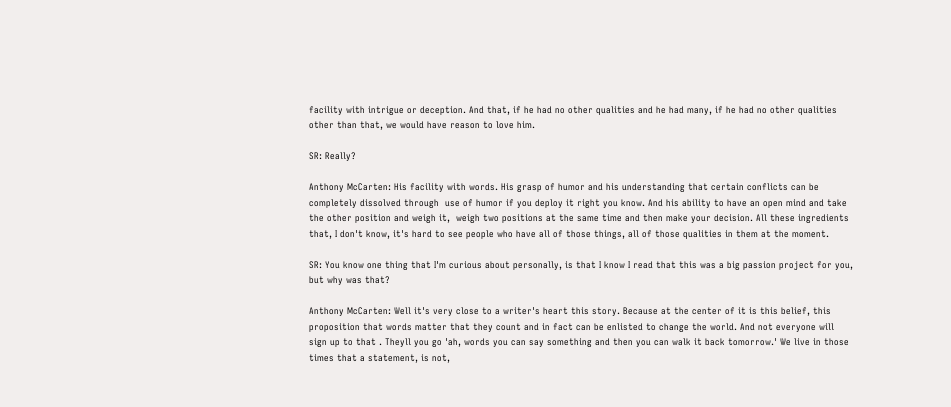facility with intrigue or deception. And that, if he had no other qualities and he had many, if he had no other qualities other than that, we would have reason to love him.

SR: Really?

Anthony McCarten: His facility with words. His grasp of humor and his understanding that certain conflicts can be completely dissolved through  use of humor if you deploy it right you know. And his ability to have an open mind and take the other position and weigh it,  weigh two positions at the same time and then make your decision. All these ingredients that, I don't know, it's hard to see people who have all of those things, all of those qualities in them at the moment.

SR: You know one thing that I'm curious about personally, is that I know I read that this was a big passion project for you, but why was that?

Anthony McCarten: Well it's very close to a writer's heart this story. Because at the center of it is this belief, this proposition that words matter that they count and in fact can be enlisted to change the world. And not everyone will sign up to that . Theyll you go 'ah, words you can say something and then you can walk it back tomorrow.' We live in those times that a statement, is not,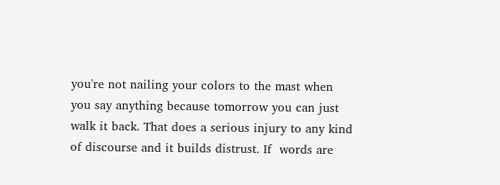you're not nailing your colors to the mast when you say anything because tomorrow you can just walk it back. That does a serious injury to any kind of discourse and it builds distrust. If  words are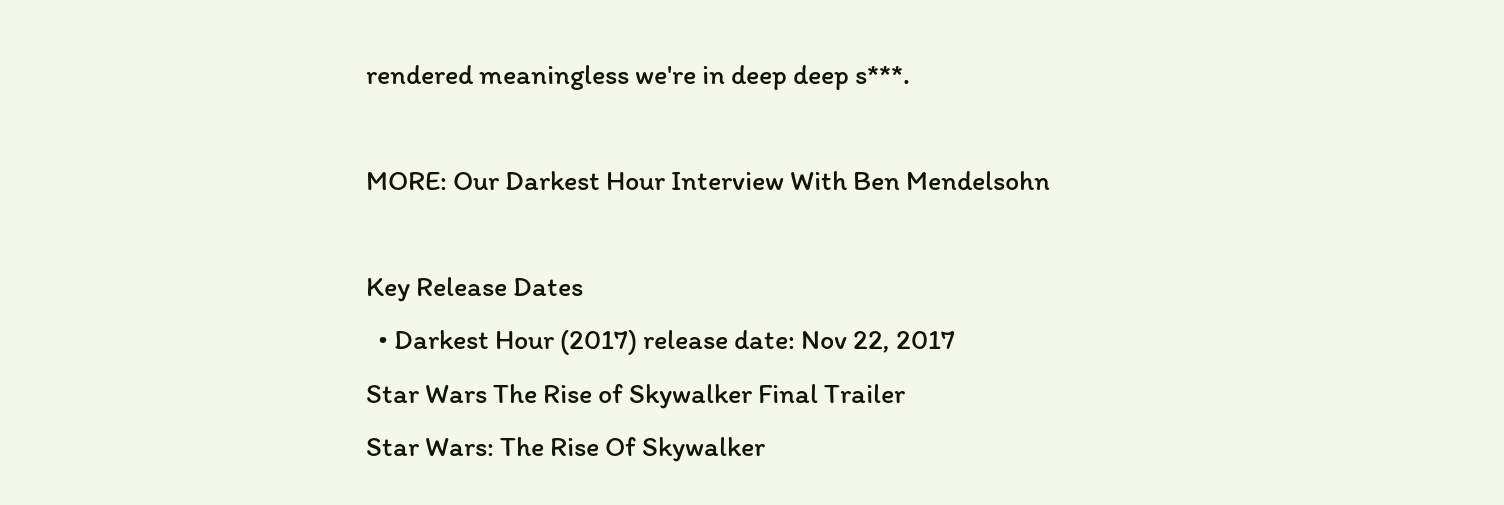rendered meaningless we're in deep deep s***.

MORE: Our Darkest Hour Interview With Ben Mendelsohn

Key Release Dates
  • Darkest Hour (2017) release date: Nov 22, 2017
Star Wars The Rise of Skywalker Final Trailer
Star Wars: The Rise Of Skywalker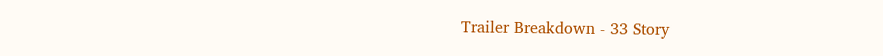Trailer Breakdown - 33 Story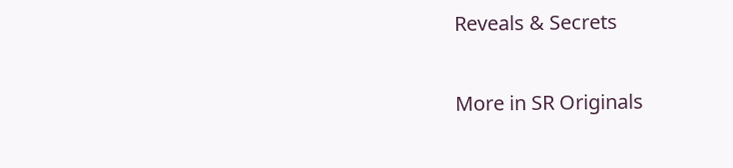Reveals & Secrets

More in SR Originals